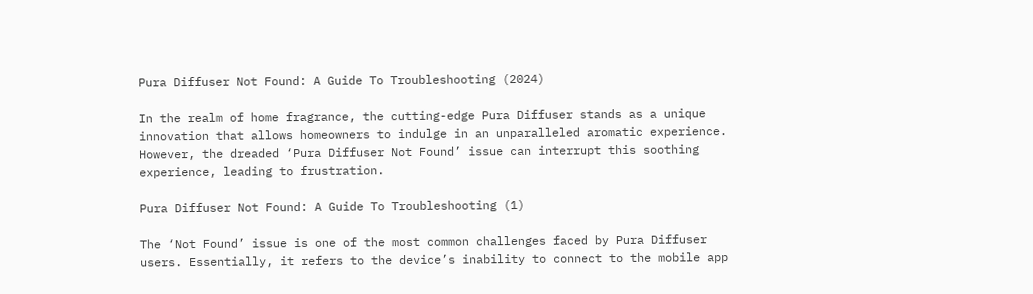Pura Diffuser Not Found: A Guide To Troubleshooting (2024)

In the realm of home fragrance, the cutting-edge Pura Diffuser stands as a unique innovation that allows homeowners to indulge in an unparalleled aromatic experience. However, the dreaded ‘Pura Diffuser Not Found’ issue can interrupt this soothing experience, leading to frustration.

Pura Diffuser Not Found: A Guide To Troubleshooting (1)

The ‘Not Found’ issue is one of the most common challenges faced by Pura Diffuser users. Essentially, it refers to the device’s inability to connect to the mobile app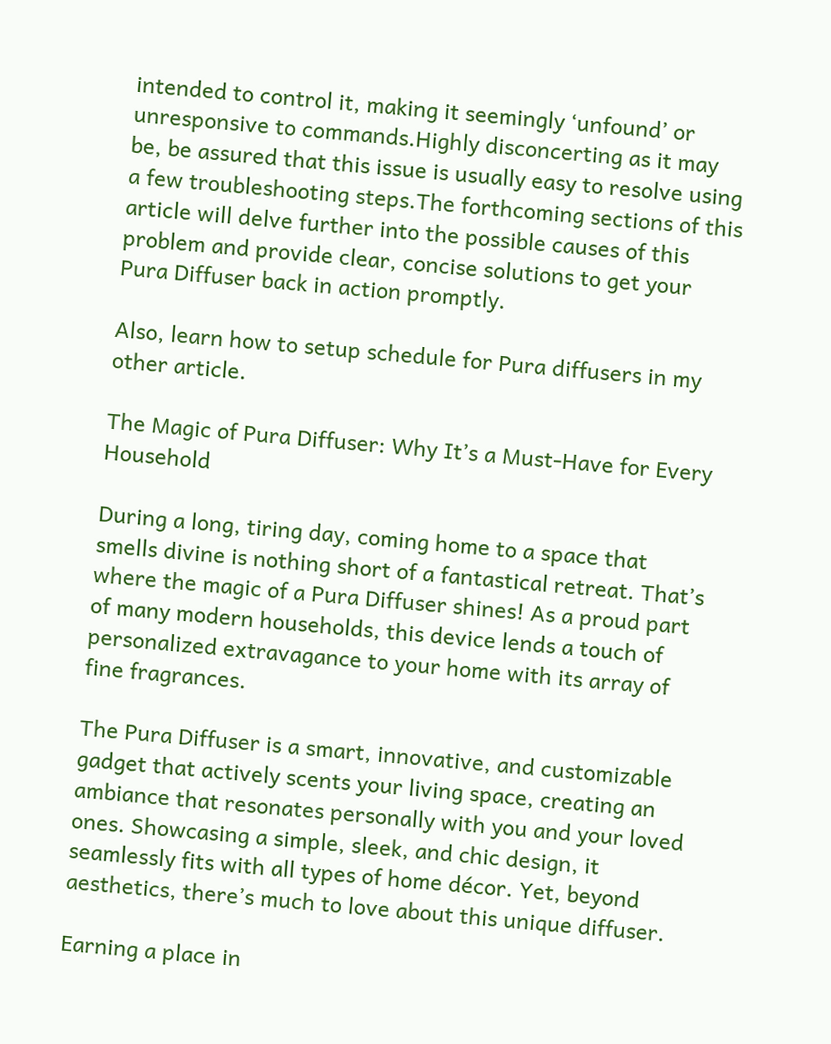intended to control it, making it seemingly ‘unfound’ or unresponsive to commands.Highly disconcerting as it may be, be assured that this issue is usually easy to resolve using a few troubleshooting steps.The forthcoming sections of this article will delve further into the possible causes of this problem and provide clear, concise solutions to get your Pura Diffuser back in action promptly.

Also, learn how to setup schedule for Pura diffusers in my other article.

The Magic of Pura Diffuser: Why It’s a Must-Have for Every Household

During a long, tiring day, coming home to a space that smells divine is nothing short of a fantastical retreat. That’s where the magic of a Pura Diffuser shines! As a proud part of many modern households, this device lends a touch of personalized extravagance to your home with its array of fine fragrances.

The Pura Diffuser is a smart, innovative, and customizable gadget that actively scents your living space, creating an ambiance that resonates personally with you and your loved ones. Showcasing a simple, sleek, and chic design, it seamlessly fits with all types of home décor. Yet, beyond aesthetics, there’s much to love about this unique diffuser.

Earning a place in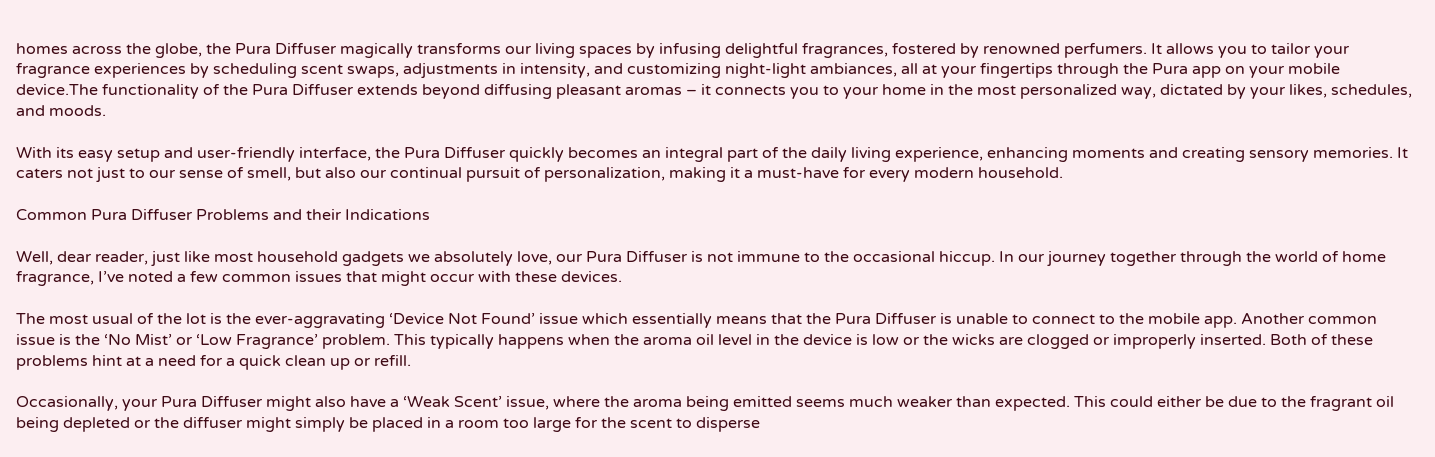homes across the globe, the Pura Diffuser magically transforms our living spaces by infusing delightful fragrances, fostered by renowned perfumers. It allows you to tailor your fragrance experiences by scheduling scent swaps, adjustments in intensity, and customizing night-light ambiances, all at your fingertips through the Pura app on your mobile device.The functionality of the Pura Diffuser extends beyond diffusing pleasant aromas – it connects you to your home in the most personalized way, dictated by your likes, schedules, and moods.

With its easy setup and user-friendly interface, the Pura Diffuser quickly becomes an integral part of the daily living experience, enhancing moments and creating sensory memories. It caters not just to our sense of smell, but also our continual pursuit of personalization, making it a must-have for every modern household.

Common Pura Diffuser Problems and their Indications

Well, dear reader, just like most household gadgets we absolutely love, our Pura Diffuser is not immune to the occasional hiccup. In our journey together through the world of home fragrance, I’ve noted a few common issues that might occur with these devices.

The most usual of the lot is the ever-aggravating ‘Device Not Found’ issue which essentially means that the Pura Diffuser is unable to connect to the mobile app. Another common issue is the ‘No Mist’ or ‘Low Fragrance’ problem. This typically happens when the aroma oil level in the device is low or the wicks are clogged or improperly inserted. Both of these problems hint at a need for a quick clean up or refill.

Occasionally, your Pura Diffuser might also have a ‘Weak Scent’ issue, where the aroma being emitted seems much weaker than expected. This could either be due to the fragrant oil being depleted or the diffuser might simply be placed in a room too large for the scent to disperse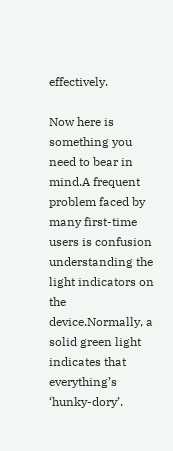effectively.

Now here is something you need to bear in mind.A frequent problem faced by many first-time users is confusion understanding the light indicators on the device.Normally, a solid green light indicates that everything’s ‘hunky-dory’.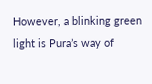However, a blinking green light is Pura’s way of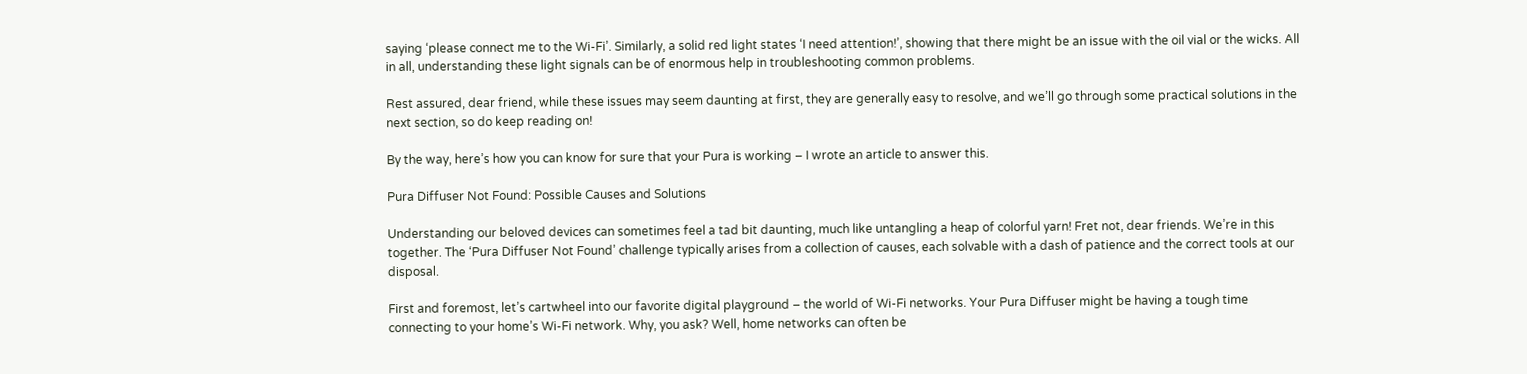saying ‘please connect me to the Wi-Fi’. Similarly, a solid red light states ‘I need attention!’, showing that there might be an issue with the oil vial or the wicks. All in all, understanding these light signals can be of enormous help in troubleshooting common problems.

Rest assured, dear friend, while these issues may seem daunting at first, they are generally easy to resolve, and we’ll go through some practical solutions in the next section, so do keep reading on!

By the way, here’s how you can know for sure that your Pura is working – I wrote an article to answer this.

Pura Diffuser Not Found: Possible Causes and Solutions

Understanding our beloved devices can sometimes feel a tad bit daunting, much like untangling a heap of colorful yarn! Fret not, dear friends. We’re in this together. The ‘Pura Diffuser Not Found’ challenge typically arises from a collection of causes, each solvable with a dash of patience and the correct tools at our disposal.

First and foremost, let’s cartwheel into our favorite digital playground – the world of Wi-Fi networks. Your Pura Diffuser might be having a tough time connecting to your home’s Wi-Fi network. Why, you ask? Well, home networks can often be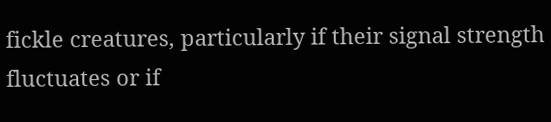fickle creatures, particularly if their signal strength fluctuates or if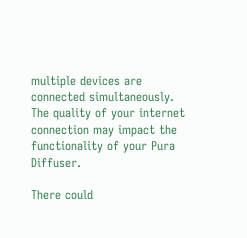multiple devices are connected simultaneously. The quality of your internet connection may impact the functionality of your Pura Diffuser.

There could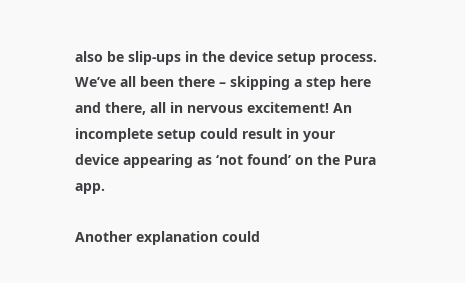also be slip-ups in the device setup process. We’ve all been there – skipping a step here and there, all in nervous excitement! An incomplete setup could result in your device appearing as ‘not found’ on the Pura app.

Another explanation could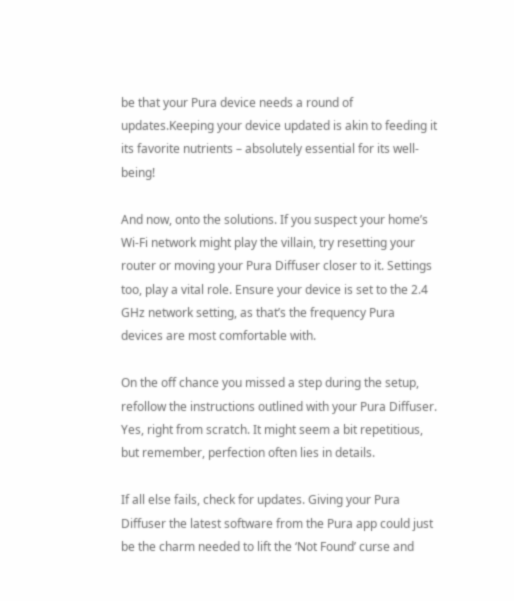be that your Pura device needs a round of updates.Keeping your device updated is akin to feeding it its favorite nutrients – absolutely essential for its well-being!

And now, onto the solutions. If you suspect your home’s Wi-Fi network might play the villain, try resetting your router or moving your Pura Diffuser closer to it. Settings too, play a vital role. Ensure your device is set to the 2.4 GHz network setting, as that’s the frequency Pura devices are most comfortable with.

On the off chance you missed a step during the setup, refollow the instructions outlined with your Pura Diffuser. Yes, right from scratch. It might seem a bit repetitious, but remember, perfection often lies in details.

If all else fails, check for updates. Giving your Pura Diffuser the latest software from the Pura app could just be the charm needed to lift the ‘Not Found’ curse and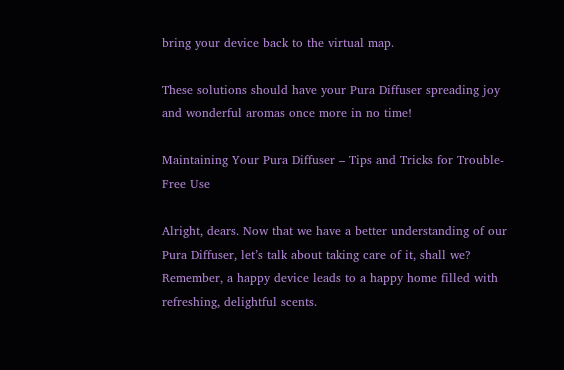bring your device back to the virtual map.

These solutions should have your Pura Diffuser spreading joy and wonderful aromas once more in no time!

Maintaining Your Pura Diffuser – Tips and Tricks for Trouble-Free Use

Alright, dears. Now that we have a better understanding of our Pura Diffuser, let’s talk about taking care of it, shall we? Remember, a happy device leads to a happy home filled with refreshing, delightful scents.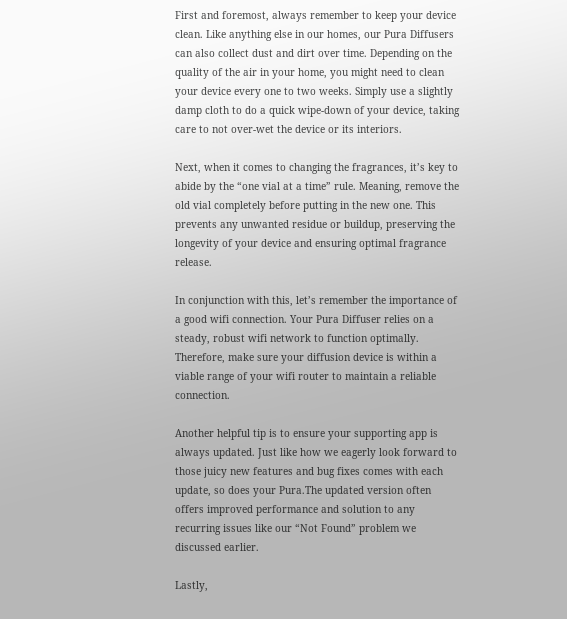First and foremost, always remember to keep your device clean. Like anything else in our homes, our Pura Diffusers can also collect dust and dirt over time. Depending on the quality of the air in your home, you might need to clean your device every one to two weeks. Simply use a slightly damp cloth to do a quick wipe-down of your device, taking care to not over-wet the device or its interiors.

Next, when it comes to changing the fragrances, it’s key to abide by the “one vial at a time” rule. Meaning, remove the old vial completely before putting in the new one. This prevents any unwanted residue or buildup, preserving the longevity of your device and ensuring optimal fragrance release.

In conjunction with this, let’s remember the importance of a good wifi connection. Your Pura Diffuser relies on a steady, robust wifi network to function optimally. Therefore, make sure your diffusion device is within a viable range of your wifi router to maintain a reliable connection.

Another helpful tip is to ensure your supporting app is always updated. Just like how we eagerly look forward to those juicy new features and bug fixes comes with each update, so does your Pura.The updated version often offers improved performance and solution to any recurring issues like our “Not Found” problem we discussed earlier.

Lastly,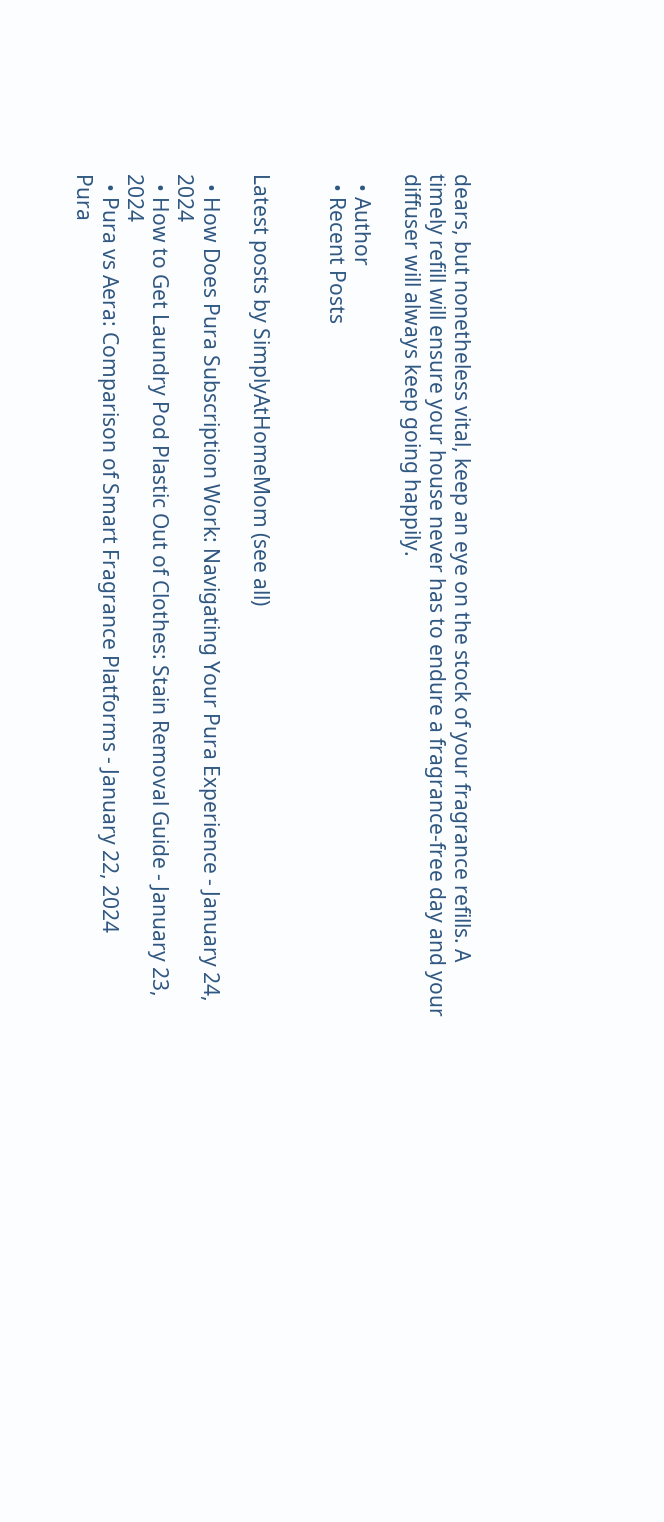dears, but nonetheless vital, keep an eye on the stock of your fragrance refills. A timely refill will ensure your house never has to endure a fragrance-free day and your diffuser will always keep going happily.

  • Author
  • Recent Posts


Latest posts by SimplyAtHomeMom (see all)

  • How Does Pura Subscription Work: Navigating Your Pura Experience - January 24, 2024
  • How to Get Laundry Pod Plastic Out of Clothes: Stain Removal Guide - January 23, 2024
  • Pura vs Aera: Comparison of Smart Fragrance Platforms - January 22, 2024
Pura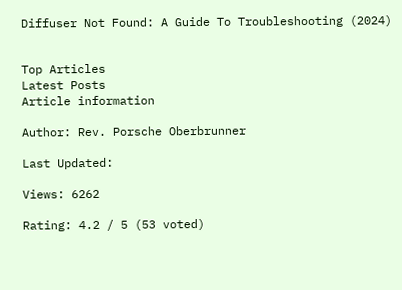Diffuser Not Found: A Guide To Troubleshooting (2024)


Top Articles
Latest Posts
Article information

Author: Rev. Porsche Oberbrunner

Last Updated:

Views: 6262

Rating: 4.2 / 5 (53 voted)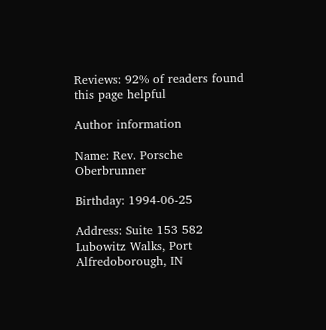Reviews: 92% of readers found this page helpful

Author information

Name: Rev. Porsche Oberbrunner

Birthday: 1994-06-25

Address: Suite 153 582 Lubowitz Walks, Port Alfredoborough, IN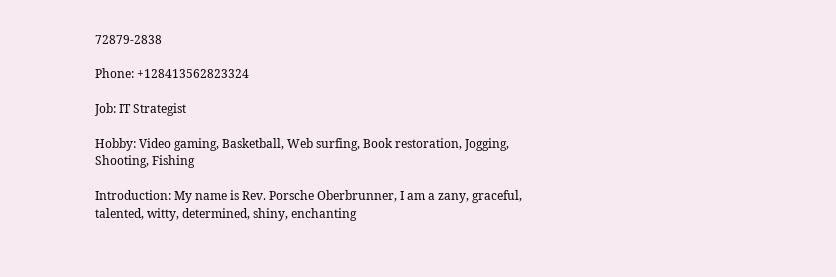72879-2838

Phone: +128413562823324

Job: IT Strategist

Hobby: Video gaming, Basketball, Web surfing, Book restoration, Jogging, Shooting, Fishing

Introduction: My name is Rev. Porsche Oberbrunner, I am a zany, graceful, talented, witty, determined, shiny, enchanting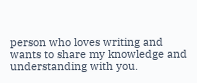person who loves writing and wants to share my knowledge and understanding with you.